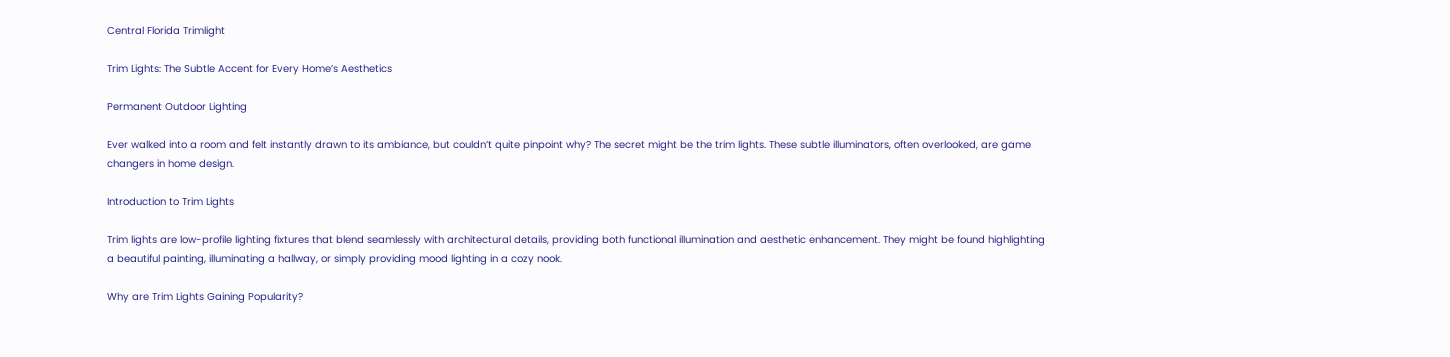Central Florida Trimlight

Trim Lights: The Subtle Accent for Every Home’s Aesthetics

Permanent Outdoor Lighting

Ever walked into a room and felt instantly drawn to its ambiance, but couldn’t quite pinpoint why? The secret might be the trim lights. These subtle illuminators, often overlooked, are game changers in home design.

Introduction to Trim Lights

Trim lights are low-profile lighting fixtures that blend seamlessly with architectural details, providing both functional illumination and aesthetic enhancement. They might be found highlighting a beautiful painting, illuminating a hallway, or simply providing mood lighting in a cozy nook.

Why are Trim Lights Gaining Popularity?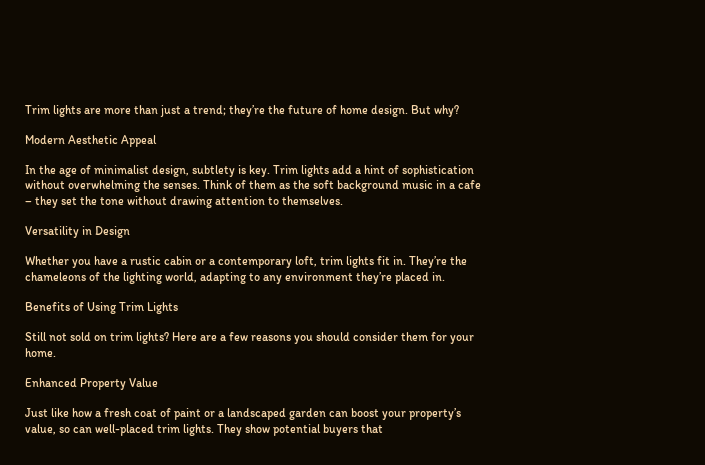Trim lights are more than just a trend; they’re the future of home design. But why?

Modern Aesthetic Appeal

In the age of minimalist design, subtlety is key. Trim lights add a hint of sophistication without overwhelming the senses. Think of them as the soft background music in a cafe – they set the tone without drawing attention to themselves.

Versatility in Design

Whether you have a rustic cabin or a contemporary loft, trim lights fit in. They’re the chameleons of the lighting world, adapting to any environment they’re placed in.

Benefits of Using Trim Lights

Still not sold on trim lights? Here are a few reasons you should consider them for your home.

Enhanced Property Value

Just like how a fresh coat of paint or a landscaped garden can boost your property’s value, so can well-placed trim lights. They show potential buyers that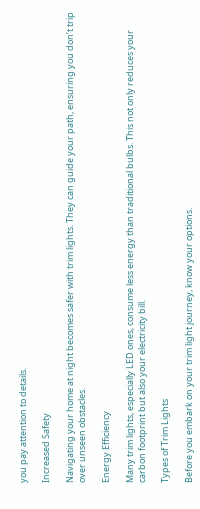you pay attention to details.

Increased Safety

Navigating your home at night becomes safer with trim lights. They can guide your path, ensuring you don’t trip over unseen obstacles.

Energy Efficiency

Many trim lights, especially LED ones, consume less energy than traditional bulbs. This not only reduces your carbon footprint but also your electricity bill.

Types of Trim Lights

Before you embark on your trim light journey, know your options.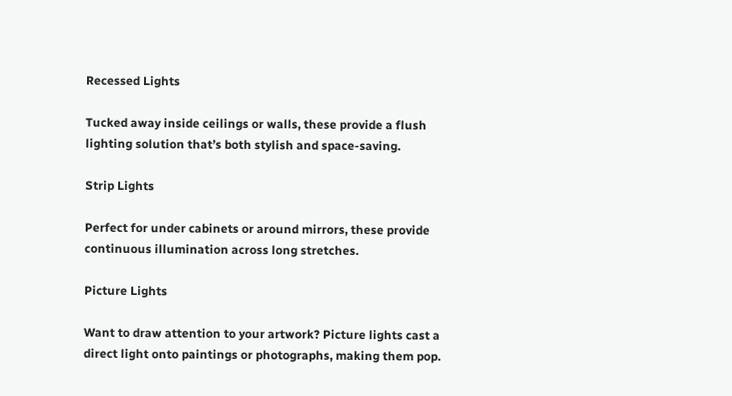Recessed Lights

Tucked away inside ceilings or walls, these provide a flush lighting solution that’s both stylish and space-saving.

Strip Lights

Perfect for under cabinets or around mirrors, these provide continuous illumination across long stretches.

Picture Lights

Want to draw attention to your artwork? Picture lights cast a direct light onto paintings or photographs, making them pop.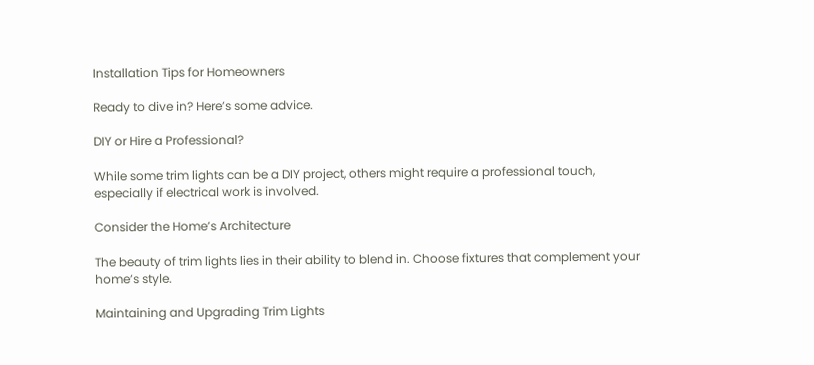Installation Tips for Homeowners

Ready to dive in? Here’s some advice.

DIY or Hire a Professional?

While some trim lights can be a DIY project, others might require a professional touch, especially if electrical work is involved.

Consider the Home’s Architecture

The beauty of trim lights lies in their ability to blend in. Choose fixtures that complement your home’s style.

Maintaining and Upgrading Trim Lights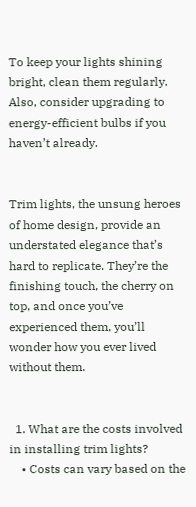To keep your lights shining bright, clean them regularly. Also, consider upgrading to energy-efficient bulbs if you haven’t already.


Trim lights, the unsung heroes of home design, provide an understated elegance that’s hard to replicate. They’re the finishing touch, the cherry on top, and once you’ve experienced them, you’ll wonder how you ever lived without them.


  1. What are the costs involved in installing trim lights?
    • Costs can vary based on the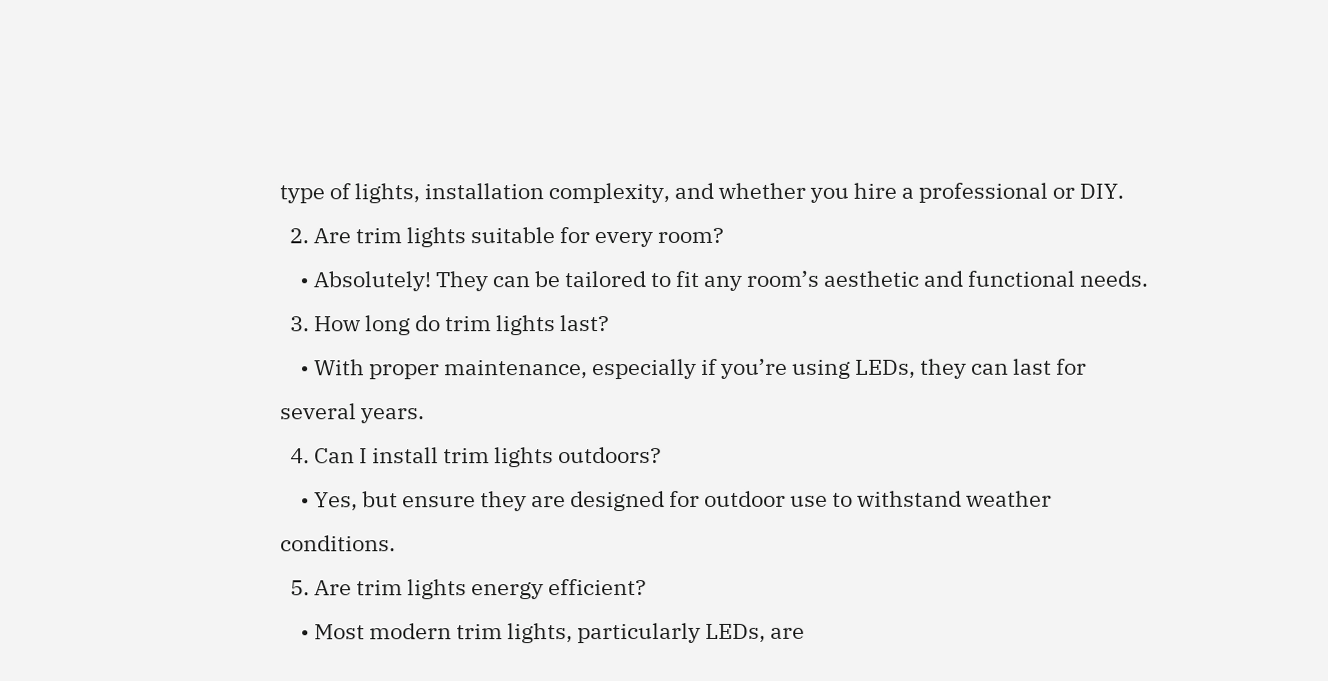type of lights, installation complexity, and whether you hire a professional or DIY.
  2. Are trim lights suitable for every room?
    • Absolutely! They can be tailored to fit any room’s aesthetic and functional needs.
  3. How long do trim lights last?
    • With proper maintenance, especially if you’re using LEDs, they can last for several years.
  4. Can I install trim lights outdoors?
    • Yes, but ensure they are designed for outdoor use to withstand weather conditions.
  5. Are trim lights energy efficient?
    • Most modern trim lights, particularly LEDs, are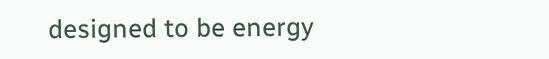designed to be energy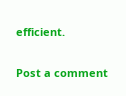efficient.

Post a comment